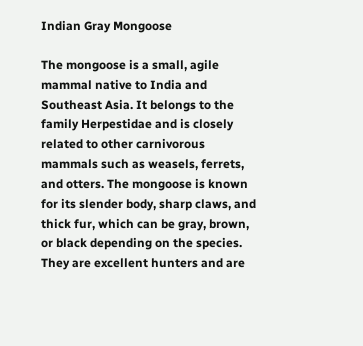Indian Gray Mongoose

The mongoose is a small, agile mammal native to India and Southeast Asia. It belongs to the family Herpestidae and is closely related to other carnivorous mammals such as weasels, ferrets, and otters. The mongoose is known for its slender body, sharp claws, and thick fur, which can be gray, brown, or black depending on the species. They are excellent hunters and are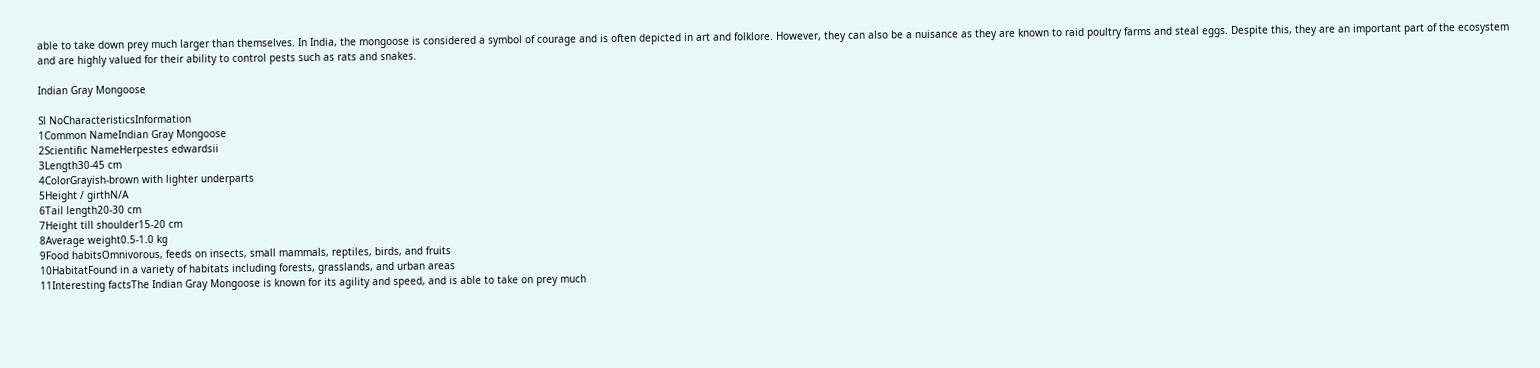able to take down prey much larger than themselves. In India, the mongoose is considered a symbol of courage and is often depicted in art and folklore. However, they can also be a nuisance as they are known to raid poultry farms and steal eggs. Despite this, they are an important part of the ecosystem and are highly valued for their ability to control pests such as rats and snakes.

Indian Gray Mongoose

Sl NoCharacteristicsInformation
1Common NameIndian Gray Mongoose
2Scientific NameHerpestes edwardsii
3Length30-45 cm
4ColorGrayish-brown with lighter underparts
5Height / girthN/A
6Tail length20-30 cm
7Height till shoulder15-20 cm
8Average weight0.5-1.0 kg
9Food habitsOmnivorous, feeds on insects, small mammals, reptiles, birds, and fruits
10HabitatFound in a variety of habitats including forests, grasslands, and urban areas
11Interesting factsThe Indian Gray Mongoose is known for its agility and speed, and is able to take on prey much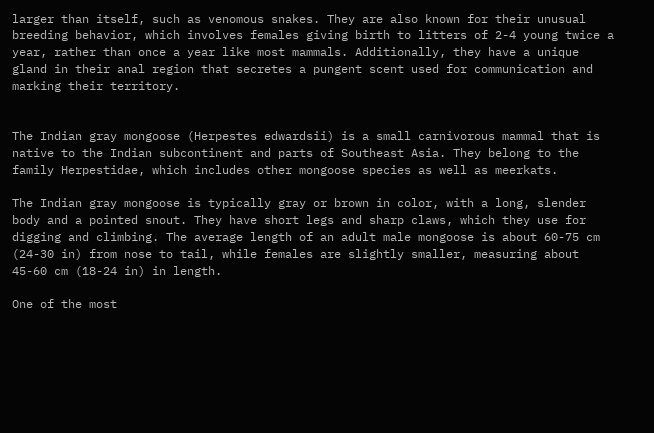larger than itself, such as venomous snakes. They are also known for their unusual breeding behavior, which involves females giving birth to litters of 2-4 young twice a year, rather than once a year like most mammals. Additionally, they have a unique gland in their anal region that secretes a pungent scent used for communication and marking their territory.


The Indian gray mongoose (Herpestes edwardsii) is a small carnivorous mammal that is native to the Indian subcontinent and parts of Southeast Asia. They belong to the family Herpestidae, which includes other mongoose species as well as meerkats.

The Indian gray mongoose is typically gray or brown in color, with a long, slender body and a pointed snout. They have short legs and sharp claws, which they use for digging and climbing. The average length of an adult male mongoose is about 60-75 cm (24-30 in) from nose to tail, while females are slightly smaller, measuring about 45-60 cm (18-24 in) in length.

One of the most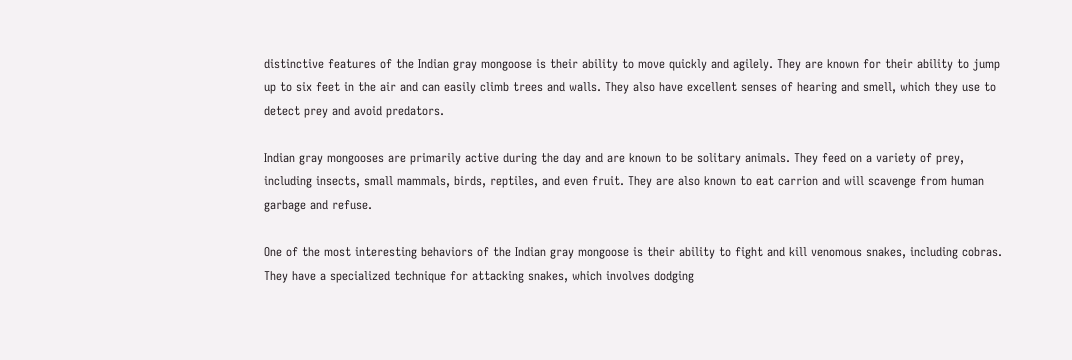distinctive features of the Indian gray mongoose is their ability to move quickly and agilely. They are known for their ability to jump up to six feet in the air and can easily climb trees and walls. They also have excellent senses of hearing and smell, which they use to detect prey and avoid predators.

Indian gray mongooses are primarily active during the day and are known to be solitary animals. They feed on a variety of prey, including insects, small mammals, birds, reptiles, and even fruit. They are also known to eat carrion and will scavenge from human garbage and refuse.

One of the most interesting behaviors of the Indian gray mongoose is their ability to fight and kill venomous snakes, including cobras. They have a specialized technique for attacking snakes, which involves dodging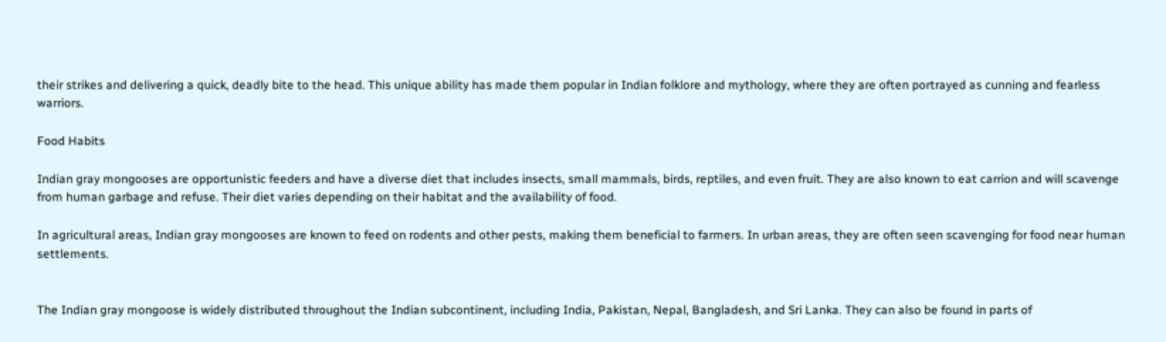their strikes and delivering a quick, deadly bite to the head. This unique ability has made them popular in Indian folklore and mythology, where they are often portrayed as cunning and fearless warriors.

Food Habits

Indian gray mongooses are opportunistic feeders and have a diverse diet that includes insects, small mammals, birds, reptiles, and even fruit. They are also known to eat carrion and will scavenge from human garbage and refuse. Their diet varies depending on their habitat and the availability of food.

In agricultural areas, Indian gray mongooses are known to feed on rodents and other pests, making them beneficial to farmers. In urban areas, they are often seen scavenging for food near human settlements.


The Indian gray mongoose is widely distributed throughout the Indian subcontinent, including India, Pakistan, Nepal, Bangladesh, and Sri Lanka. They can also be found in parts of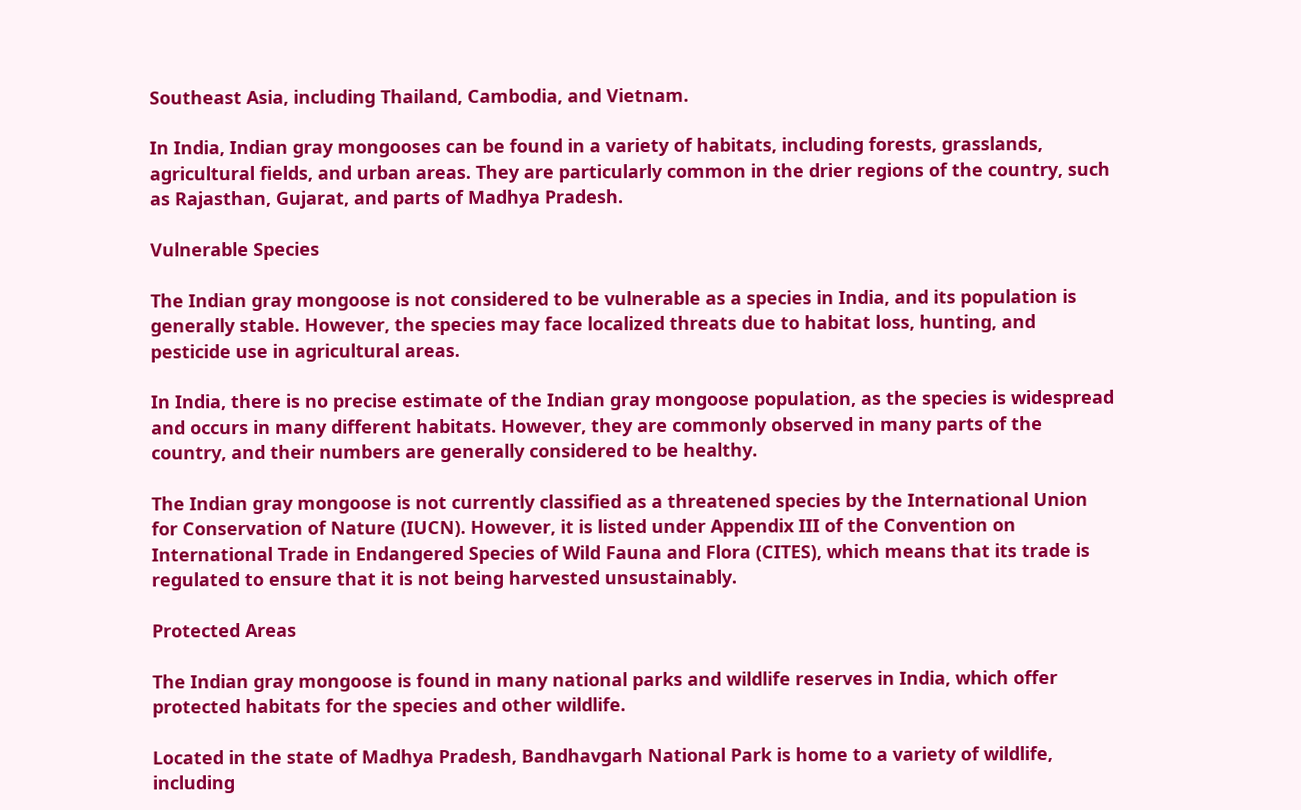Southeast Asia, including Thailand, Cambodia, and Vietnam.

In India, Indian gray mongooses can be found in a variety of habitats, including forests, grasslands, agricultural fields, and urban areas. They are particularly common in the drier regions of the country, such as Rajasthan, Gujarat, and parts of Madhya Pradesh.

Vulnerable Species

The Indian gray mongoose is not considered to be vulnerable as a species in India, and its population is generally stable. However, the species may face localized threats due to habitat loss, hunting, and pesticide use in agricultural areas.

In India, there is no precise estimate of the Indian gray mongoose population, as the species is widespread and occurs in many different habitats. However, they are commonly observed in many parts of the country, and their numbers are generally considered to be healthy.

The Indian gray mongoose is not currently classified as a threatened species by the International Union for Conservation of Nature (IUCN). However, it is listed under Appendix III of the Convention on International Trade in Endangered Species of Wild Fauna and Flora (CITES), which means that its trade is regulated to ensure that it is not being harvested unsustainably.

Protected Areas

The Indian gray mongoose is found in many national parks and wildlife reserves in India, which offer protected habitats for the species and other wildlife.

Located in the state of Madhya Pradesh, Bandhavgarh National Park is home to a variety of wildlife, including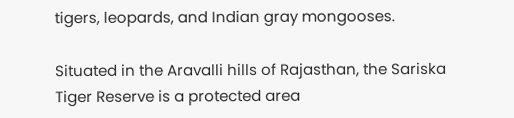tigers, leopards, and Indian gray mongooses.

Situated in the Aravalli hills of Rajasthan, the Sariska Tiger Reserve is a protected area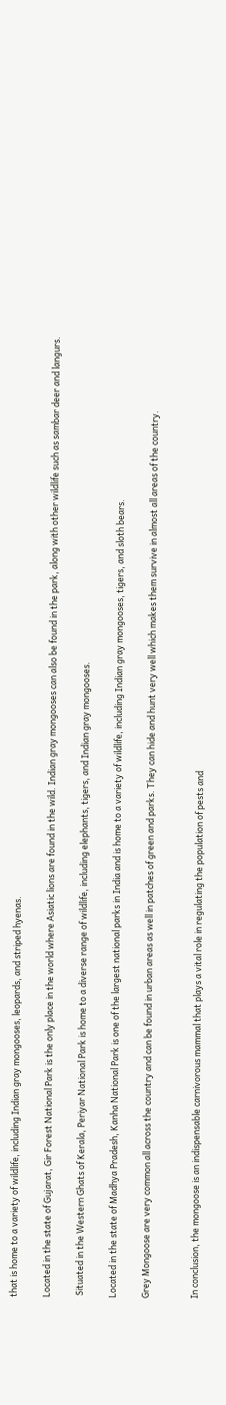that is home to a variety of wildlife, including Indian gray mongooses, leopards, and striped hyenas.

Located in the state of Gujarat, Gir Forest National Park is the only place in the world where Asiatic lions are found in the wild. Indian gray mongooses can also be found in the park, along with other wildlife such as sambar deer and langurs.

 Situated in the Western Ghats of Kerala, Periyar National Park is home to a diverse range of wildlife, including elephants, tigers, and Indian gray mongooses.

Located in the state of Madhya Pradesh, Kanha National Park is one of the largest national parks in India and is home to a variety of wildlife, including Indian gray mongooses, tigers, and sloth bears.

Grey Mongoose are very common all across the country and can be found in urban areas as well in patches of green and parks. They can hide and hunt very well which makes them survive in almost all areas of the country.


In conclusion, the mongoose is an indispensable carnivorous mammal that plays a vital role in regulating the population of pests and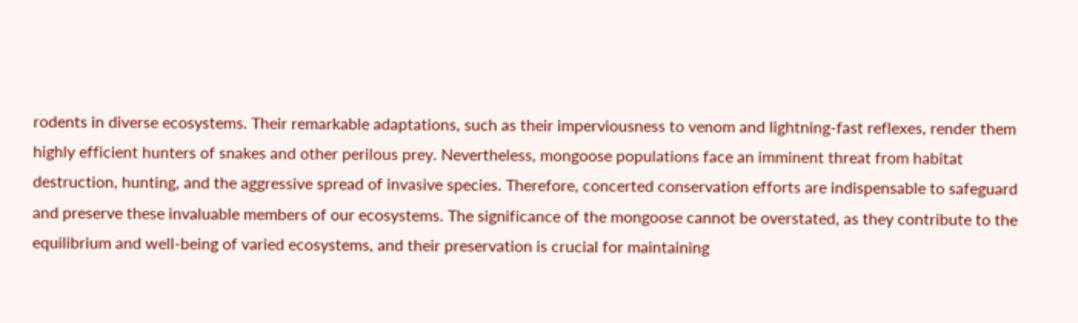rodents in diverse ecosystems. Their remarkable adaptations, such as their imperviousness to venom and lightning-fast reflexes, render them highly efficient hunters of snakes and other perilous prey. Nevertheless, mongoose populations face an imminent threat from habitat destruction, hunting, and the aggressive spread of invasive species. Therefore, concerted conservation efforts are indispensable to safeguard and preserve these invaluable members of our ecosystems. The significance of the mongoose cannot be overstated, as they contribute to the equilibrium and well-being of varied ecosystems, and their preservation is crucial for maintaining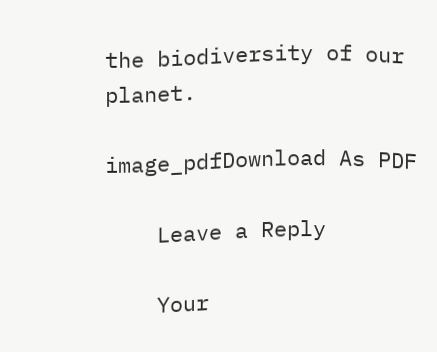the biodiversity of our planet.

image_pdfDownload As PDF

    Leave a Reply

    Your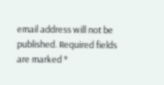email address will not be published. Required fields are marked *